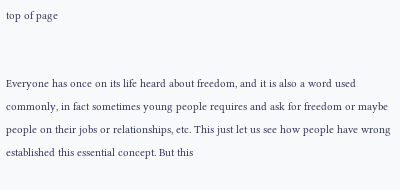top of page


Everyone has once on its life heard about freedom, and it is also a word used commonly, in fact sometimes young people requires and ask for freedom or maybe people on their jobs or relationships, etc. This just let us see how people have wrong established this essential concept. But this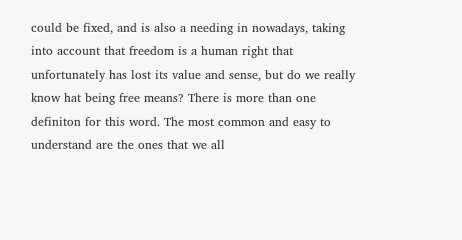could be fixed, and is also a needing in nowadays, taking into account that freedom is a human right that unfortunately has lost its value and sense, but do we really know hat being free means? There is more than one definiton for this word. The most common and easy to understand are the ones that we all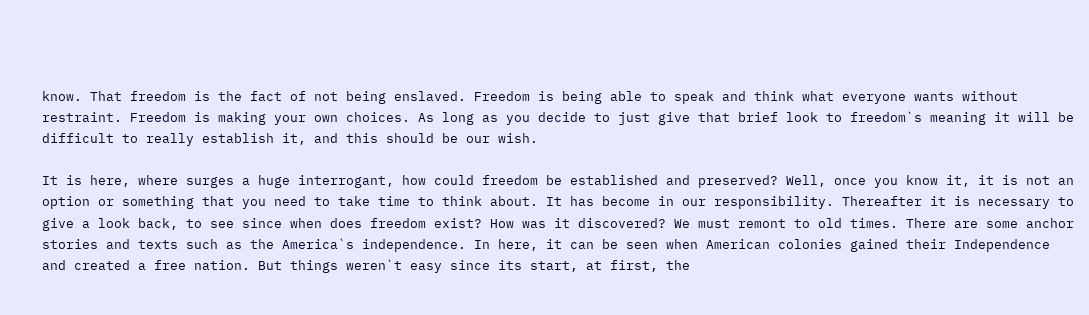know. That freedom is the fact of not being enslaved. Freedom is being able to speak and think what everyone wants without restraint. Freedom is making your own choices. As long as you decide to just give that brief look to freedom`s meaning it will be difficult to really establish it, and this should be our wish.

It is here, where surges a huge interrogant, how could freedom be established and preserved? Well, once you know it, it is not an option or something that you need to take time to think about. It has become in our responsibility. Thereafter it is necessary to give a look back, to see since when does freedom exist? How was it discovered? We must remont to old times. There are some anchor stories and texts such as the America`s independence. In here, it can be seen when American colonies gained their Independence and created a free nation. But things weren`t easy since its start, at first, the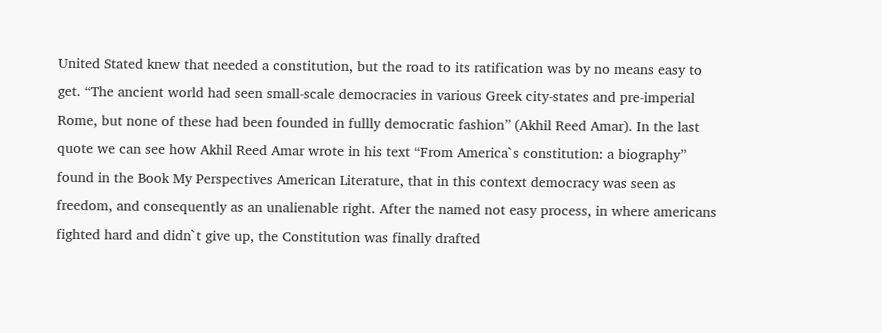United Stated knew that needed a constitution, but the road to its ratification was by no means easy to get. “The ancient world had seen small-scale democracies in various Greek city-states and pre-imperial Rome, but none of these had been founded in fullly democratic fashion” (Akhil Reed Amar). In the last quote we can see how Akhil Reed Amar wrote in his text “From America`s constitution: a biography” found in the Book My Perspectives American Literature, that in this context democracy was seen as freedom, and consequently as an unalienable right. After the named not easy process, in where americans fighted hard and didn`t give up, the Constitution was finally drafted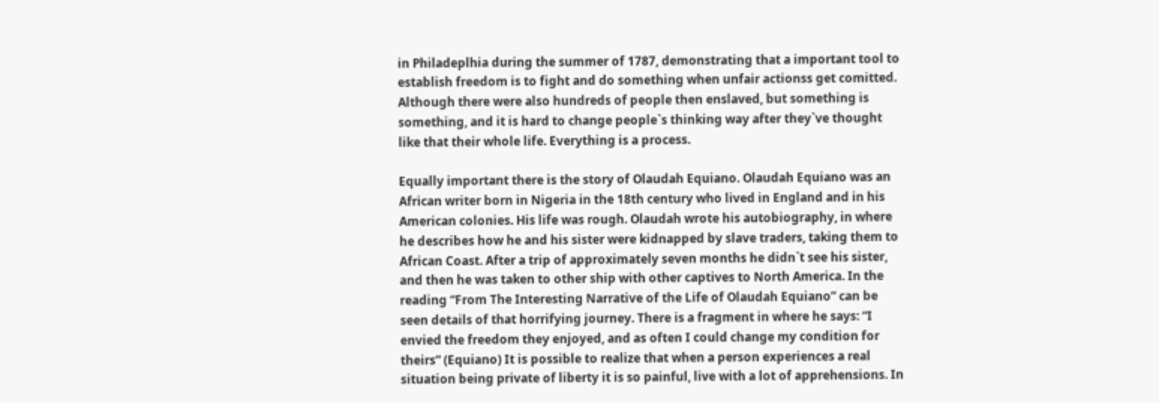in Philadeplhia during the summer of 1787, demonstrating that a important tool to establish freedom is to fight and do something when unfair actionss get comitted. Although there were also hundreds of people then enslaved, but something is something, and it is hard to change people`s thinking way after they`ve thought like that their whole life. Everything is a process.

Equally important there is the story of Olaudah Equiano. Olaudah Equiano was an African writer born in Nigeria in the 18th century who lived in England and in his American colonies. His life was rough. Olaudah wrote his autobiography, in where he describes how he and his sister were kidnapped by slave traders, taking them to African Coast. After a trip of approximately seven months he didn`t see his sister, and then he was taken to other ship with other captives to North America. In the reading “From The Interesting Narrative of the Life of Olaudah Equiano” can be seen details of that horrifying journey. There is a fragment in where he says: “I envied the freedom they enjoyed, and as often I could change my condition for theirs” (Equiano) It is possible to realize that when a person experiences a real situation being private of liberty it is so painful, live with a lot of apprehensions. In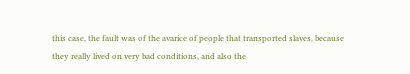this case, the fault was of the avarice of people that transported slaves, because they really lived on very bad conditions, and also the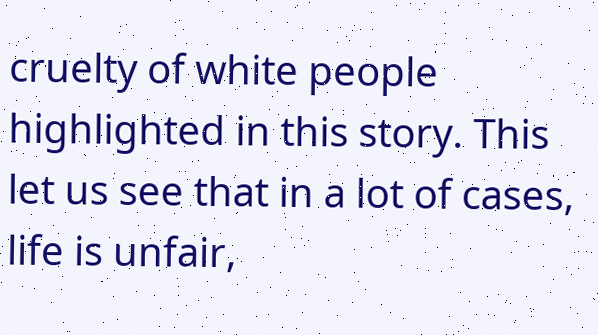cruelty of white people highlighted in this story. This let us see that in a lot of cases, life is unfair,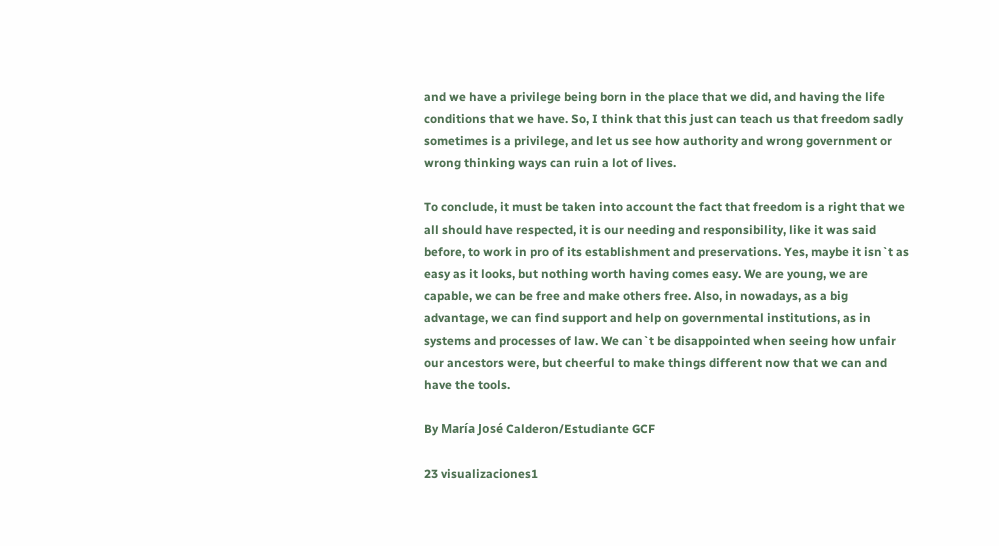and we have a privilege being born in the place that we did, and having the life conditions that we have. So, I think that this just can teach us that freedom sadly sometimes is a privilege, and let us see how authority and wrong government or wrong thinking ways can ruin a lot of lives.

To conclude, it must be taken into account the fact that freedom is a right that we all should have respected, it is our needing and responsibility, like it was said before, to work in pro of its establishment and preservations. Yes, maybe it isn`t as easy as it looks, but nothing worth having comes easy. We are young, we are capable, we can be free and make others free. Also, in nowadays, as a big advantage, we can find support and help on governmental institutions, as in systems and processes of law. We can`t be disappointed when seeing how unfair our ancestors were, but cheerful to make things different now that we can and have the tools.

By María José Calderon/Estudiante GCF

23 visualizaciones1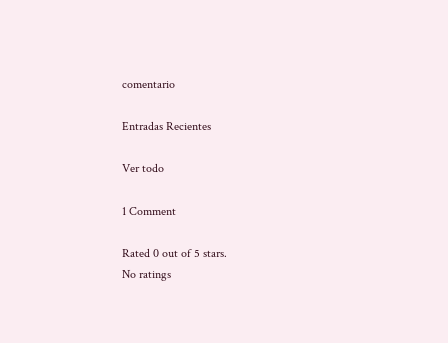comentario

Entradas Recientes

Ver todo

1 Comment

Rated 0 out of 5 stars.
No ratings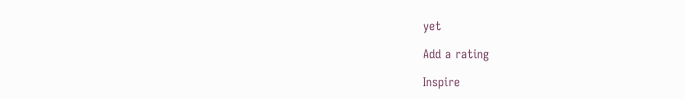yet

Add a rating

Inspire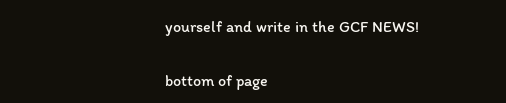yourself and write in the GCF NEWS!

bottom of page